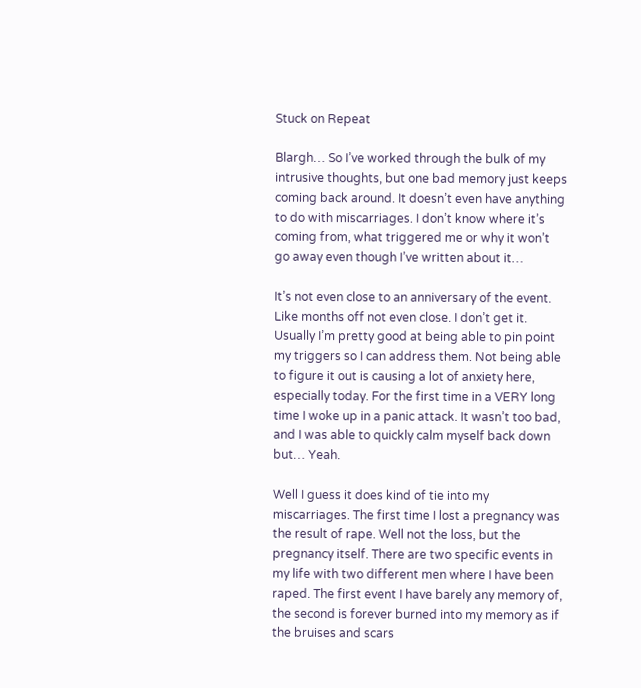Stuck on Repeat

Blargh… So I’ve worked through the bulk of my intrusive thoughts, but one bad memory just keeps coming back around. It doesn’t even have anything to do with miscarriages. I don’t know where it’s coming from, what triggered me or why it won’t go away even though I’ve written about it…

It’s not even close to an anniversary of the event. Like months off not even close. I don’t get it. Usually I’m pretty good at being able to pin point my triggers so I can address them. Not being able to figure it out is causing a lot of anxiety here, especially today. For the first time in a VERY long time I woke up in a panic attack. It wasn’t too bad, and I was able to quickly calm myself back down but… Yeah.

Well I guess it does kind of tie into my miscarriages. The first time I lost a pregnancy was the result of rape. Well not the loss, but the pregnancy itself. There are two specific events in my life with two different men where I have been raped. The first event I have barely any memory of, the second is forever burned into my memory as if the bruises and scars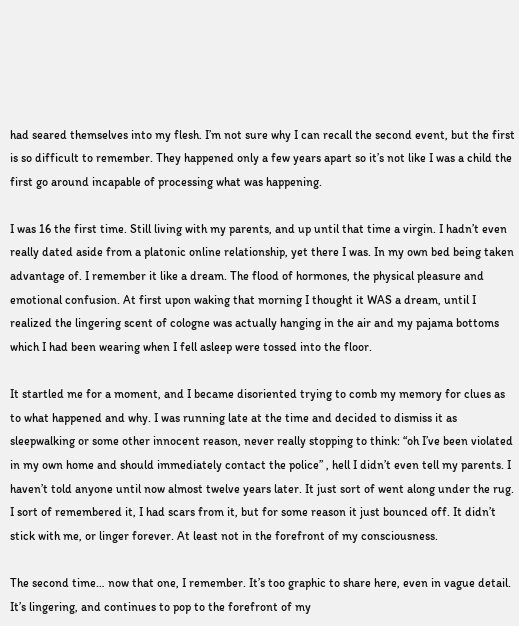had seared themselves into my flesh. I’m not sure why I can recall the second event, but the first is so difficult to remember. They happened only a few years apart so it’s not like I was a child the first go around incapable of processing what was happening.

I was 16 the first time. Still living with my parents, and up until that time a virgin. I hadn’t even really dated aside from a platonic online relationship, yet there I was. In my own bed being taken advantage of. I remember it like a dream. The flood of hormones, the physical pleasure and emotional confusion. At first upon waking that morning I thought it WAS a dream, until I realized the lingering scent of cologne was actually hanging in the air and my pajama bottoms which I had been wearing when I fell asleep were tossed into the floor.

It startled me for a moment, and I became disoriented trying to comb my memory for clues as to what happened and why. I was running late at the time and decided to dismiss it as sleepwalking or some other innocent reason, never really stopping to think: “oh I’ve been violated in my own home and should immediately contact the police” , hell I didn’t even tell my parents. I haven’t told anyone until now almost twelve years later. It just sort of went along under the rug. I sort of remembered it, I had scars from it, but for some reason it just bounced off. It didn’t stick with me, or linger forever. At least not in the forefront of my consciousness.

The second time… now that one, I remember. It’s too graphic to share here, even in vague detail. It’s lingering, and continues to pop to the forefront of my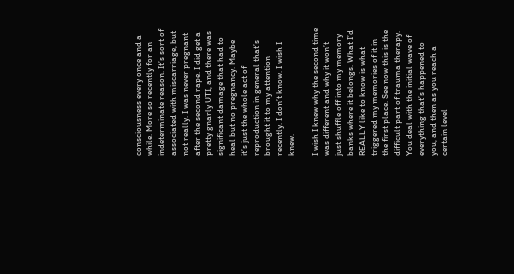consciousness every once and a while. More so recently for an indeterminate reason. It’s sort of associated with miscarriage, but not really. I was never pregnant after the second rape. I did get a pretty gnarly UTI, and there was significant damage that had to heal but no pregnancy. Maybe it’s just the whole act of reproduction in general that’s brought it to my attention recently. I don’t know. I wish I knew.

I wish I knew why the second time was different and why it won’t just shuffle off into my memory banks where it belongs. What I’d REALLY like to know is what triggered my memories of it in the first place. See now this is the difficult part of trauma therapy. You deal with the initial wave of everything that’s happened to you, and then as you reach a certain level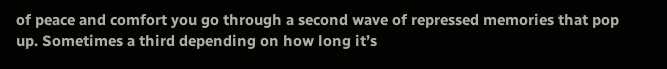of peace and comfort you go through a second wave of repressed memories that pop up. Sometimes a third depending on how long it’s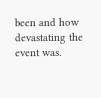been and how devastating the event was.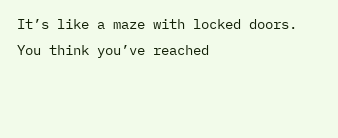It’s like a maze with locked doors. You think you’ve reached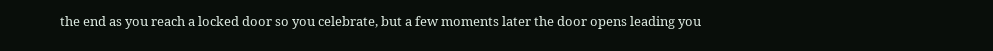the end as you reach a locked door so you celebrate, but a few moments later the door opens leading you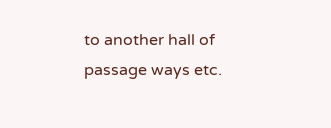to another hall of passage ways etc.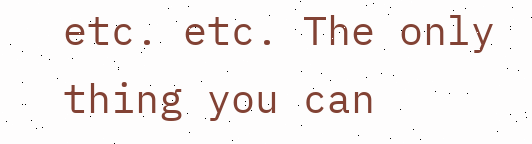etc. etc. The only thing you can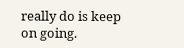really do is keep on going.